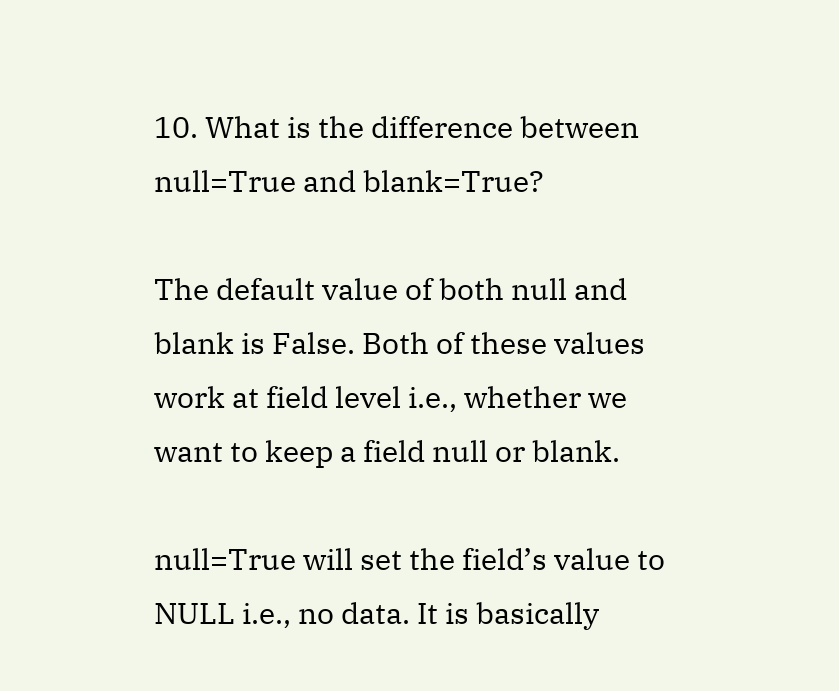10. What is the difference between null=True and blank=True?

The default value of both null and blank is False. Both of these values work at field level i.e., whether we want to keep a field null or blank.

null=True will set the field’s value to NULL i.e., no data. It is basically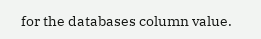for the databases column value.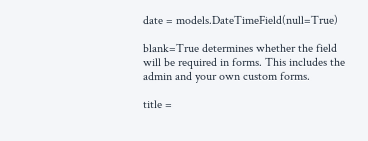date = models.DateTimeField(null=True)

blank=True determines whether the field will be required in forms. This includes the admin and your own custom forms.

title =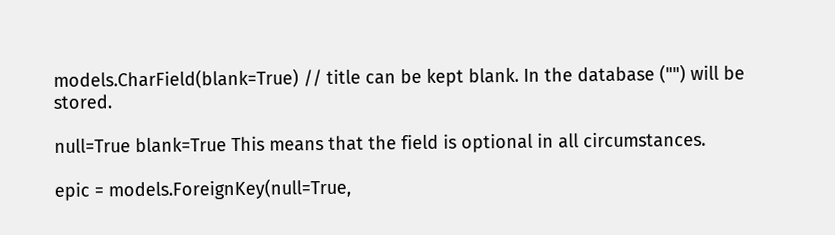models.CharField(blank=True) // title can be kept blank. In the database ("") will be stored.

null=True blank=True This means that the field is optional in all circumstances.

epic = models.ForeignKey(null=True,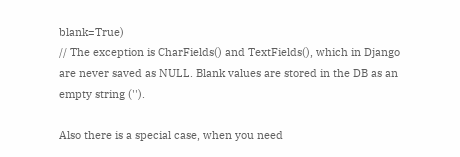blank=True)
// The exception is CharFields() and TextFields(), which in Django are never saved as NULL. Blank values are stored in the DB as an empty string ('').

Also there is a special case, when you need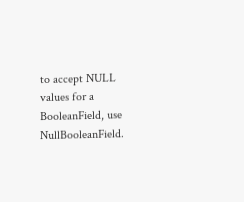to accept NULL values for a BooleanField, use NullBooleanField.